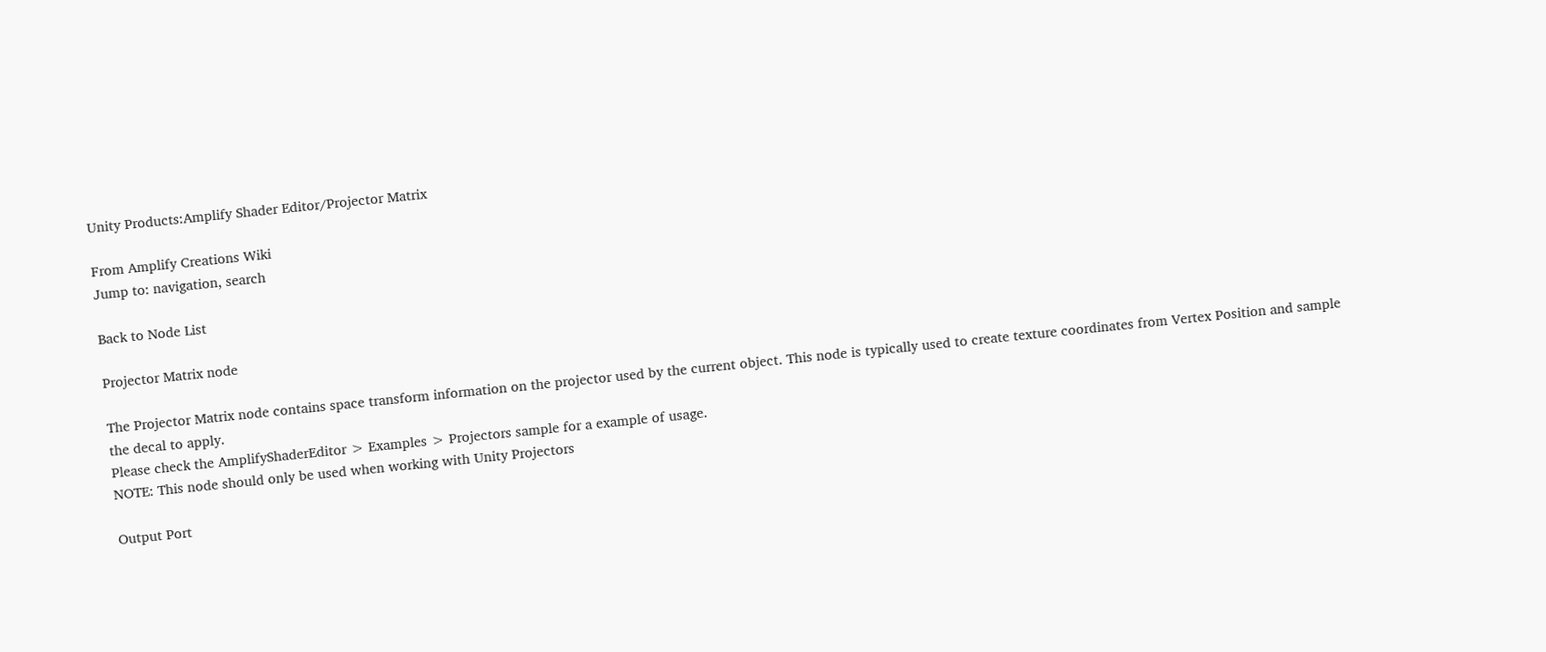Unity Products:Amplify Shader Editor/Projector Matrix

From Amplify Creations Wiki
Jump to: navigation, search

Back to Node List

Projector Matrix node

The Projector Matrix node contains space transform information on the projector used by the current object. This node is typically used to create texture coordinates from Vertex Position and sample the decal to apply.
Please check the AmplifyShaderEditor > Examples > Projectors sample for a example of usage.
NOTE: This node should only be used when working with Unity Projectors

Output Port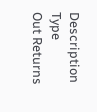Description Type
Out Returns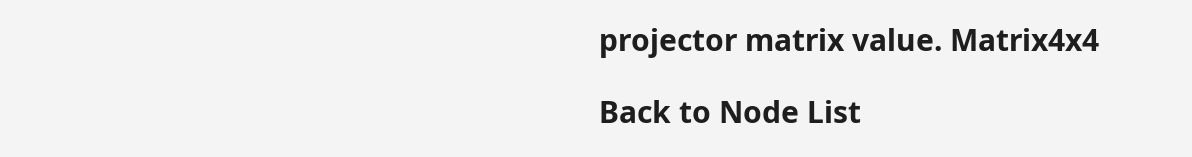projector matrix value. Matrix4x4

Back to Node List